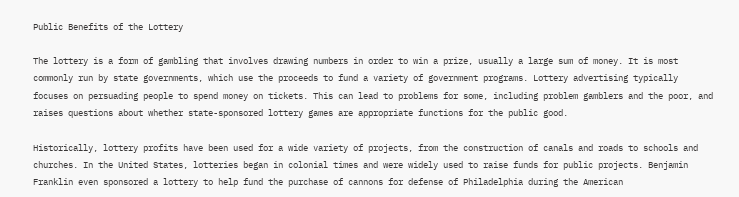Public Benefits of the Lottery

The lottery is a form of gambling that involves drawing numbers in order to win a prize, usually a large sum of money. It is most commonly run by state governments, which use the proceeds to fund a variety of government programs. Lottery advertising typically focuses on persuading people to spend money on tickets. This can lead to problems for some, including problem gamblers and the poor, and raises questions about whether state-sponsored lottery games are appropriate functions for the public good.

Historically, lottery profits have been used for a wide variety of projects, from the construction of canals and roads to schools and churches. In the United States, lotteries began in colonial times and were widely used to raise funds for public projects. Benjamin Franklin even sponsored a lottery to help fund the purchase of cannons for defense of Philadelphia during the American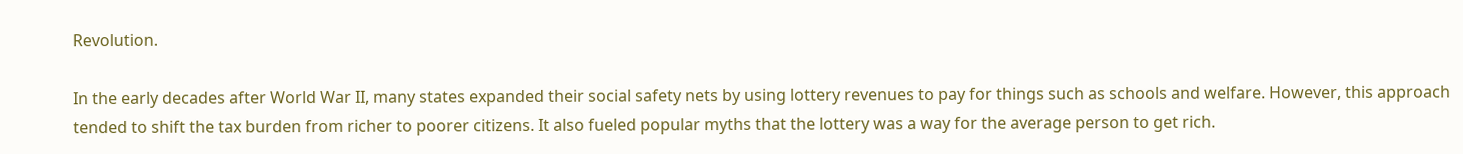Revolution.

In the early decades after World War II, many states expanded their social safety nets by using lottery revenues to pay for things such as schools and welfare. However, this approach tended to shift the tax burden from richer to poorer citizens. It also fueled popular myths that the lottery was a way for the average person to get rich.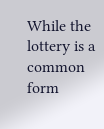While the lottery is a common form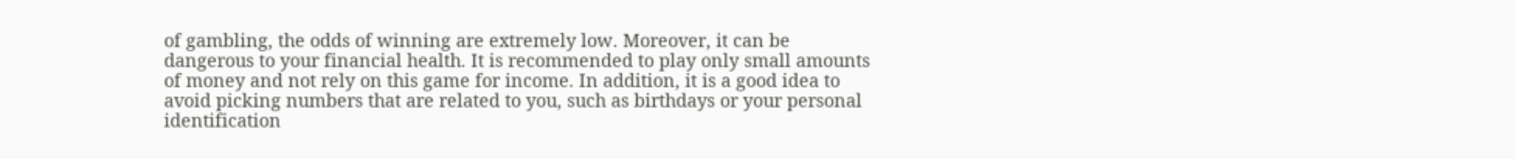of gambling, the odds of winning are extremely low. Moreover, it can be dangerous to your financial health. It is recommended to play only small amounts of money and not rely on this game for income. In addition, it is a good idea to avoid picking numbers that are related to you, such as birthdays or your personal identification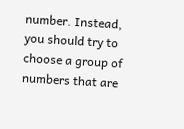number. Instead, you should try to choose a group of numbers that are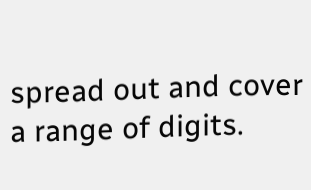spread out and cover a range of digits.